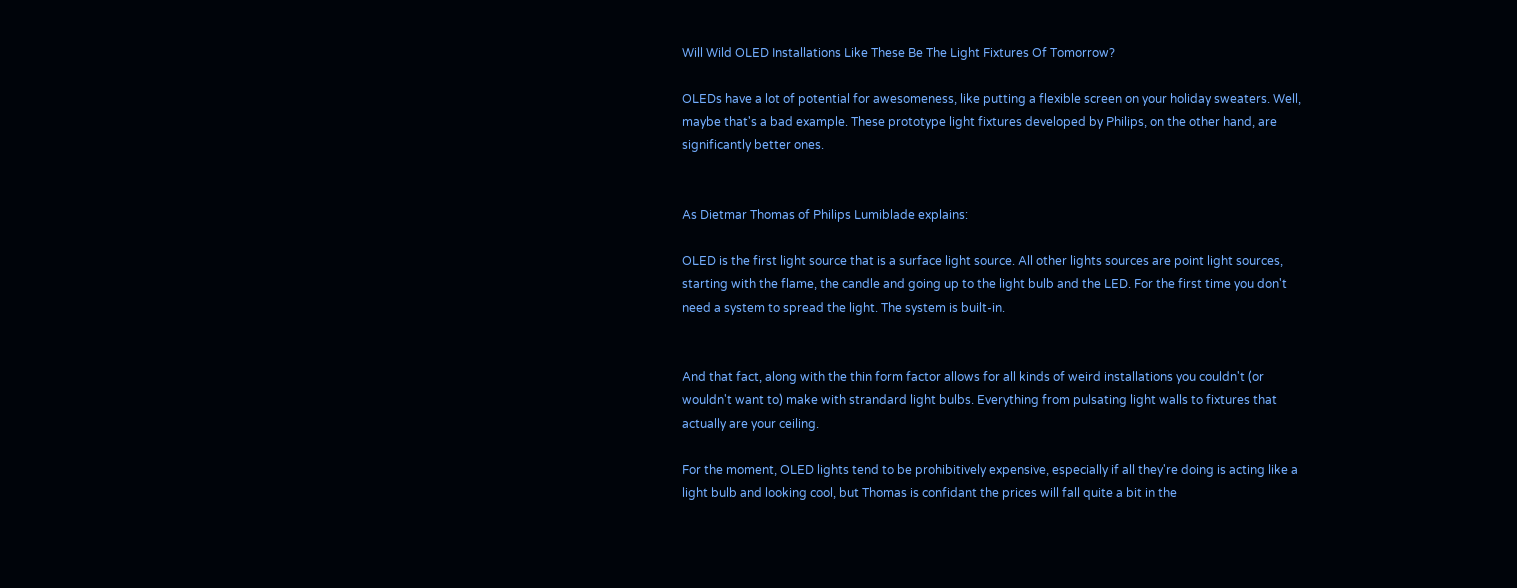Will Wild OLED Installations Like These Be The Light Fixtures Of Tomorrow?

OLEDs have a lot of potential for awesomeness, like putting a flexible screen on your holiday sweaters. Well, maybe that's a bad example. These prototype light fixtures developed by Philips, on the other hand, are significantly better ones.


As Dietmar Thomas of Philips Lumiblade explains:

OLED is the first light source that is a surface light source. All other lights sources are point light sources, starting with the flame, the candle and going up to the light bulb and the LED. For the first time you don't need a system to spread the light. The system is built-in.


And that fact, along with the thin form factor allows for all kinds of weird installations you couldn't (or wouldn't want to) make with strandard light bulbs. Everything from pulsating light walls to fixtures that actually are your ceiling.

For the moment, OLED lights tend to be prohibitively expensive, especially if all they're doing is acting like a light bulb and looking cool, but Thomas is confidant the prices will fall quite a bit in the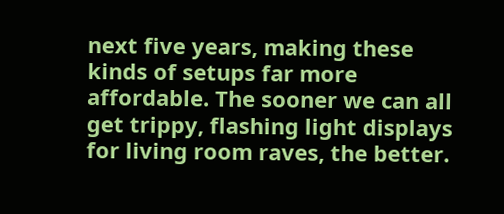next five years, making these kinds of setups far more affordable. The sooner we can all get trippy, flashing light displays for living room raves, the better.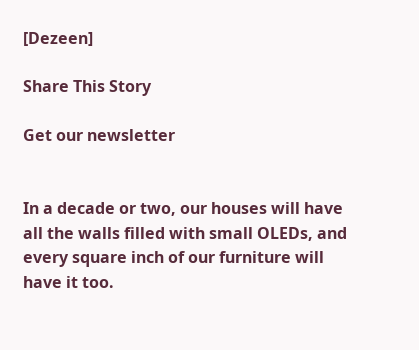[Dezeen]

Share This Story

Get our newsletter


In a decade or two, our houses will have all the walls filled with small OLEDs, and every square inch of our furniture will have it too.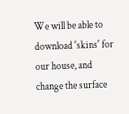We will be able to download 'skins' for our house, and change the surface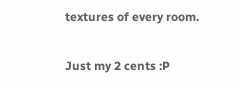textures of every room.

Just my 2 cents :P